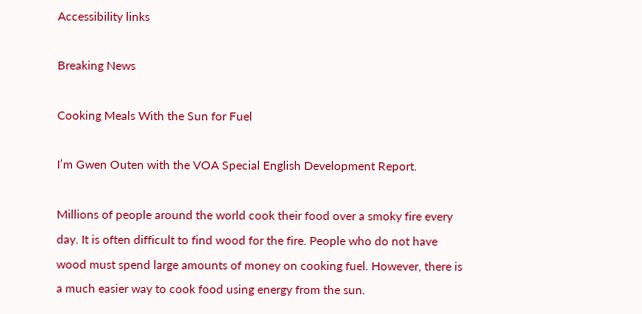Accessibility links

Breaking News

Cooking Meals With the Sun for Fuel

I’m Gwen Outen with the VOA Special English Development Report.

Millions of people around the world cook their food over a smoky fire every day. It is often difficult to find wood for the fire. People who do not have wood must spend large amounts of money on cooking fuel. However, there is a much easier way to cook food using energy from the sun.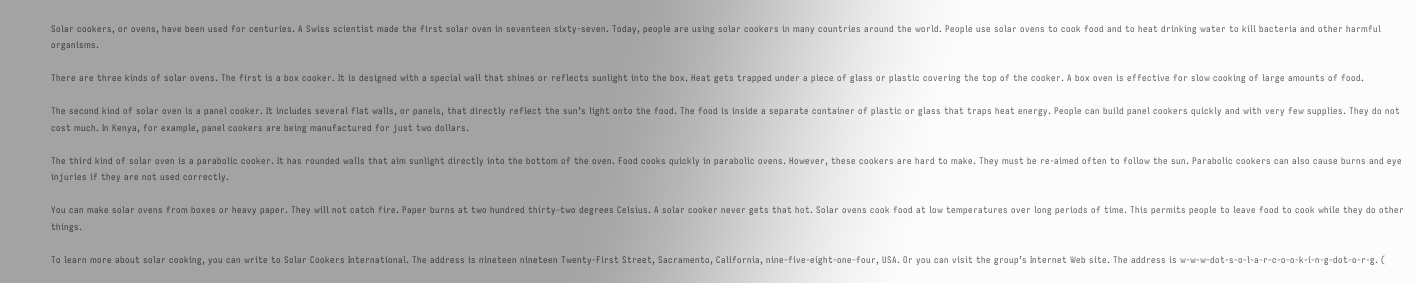Solar cookers, or ovens, have been used for centuries. A Swiss scientist made the first solar oven in seventeen sixty-seven. Today, people are using solar cookers in many countries around the world. People use solar ovens to cook food and to heat drinking water to kill bacteria and other harmful organisms.

There are three kinds of solar ovens. The first is a box cooker. It is designed with a special wall that shines or reflects sunlight into the box. Heat gets trapped under a piece of glass or plastic covering the top of the cooker. A box oven is effective for slow cooking of large amounts of food.

The second kind of solar oven is a panel cooker. It includes several flat walls, or panels, that directly reflect the sun’s light onto the food. The food is inside a separate container of plastic or glass that traps heat energy. People can build panel cookers quickly and with very few supplies. They do not cost much. In Kenya, for example, panel cookers are being manufactured for just two dollars.

The third kind of solar oven is a parabolic cooker. It has rounded walls that aim sunlight directly into the bottom of the oven. Food cooks quickly in parabolic ovens. However, these cookers are hard to make. They must be re-aimed often to follow the sun. Parabolic cookers can also cause burns and eye injuries if they are not used correctly.

You can make solar ovens from boxes or heavy paper. They will not catch fire. Paper burns at two hundred thirty-two degrees Celsius. A solar cooker never gets that hot. Solar ovens cook food at low temperatures over long periods of time. This permits people to leave food to cook while they do other things.

To learn more about solar cooking, you can write to Solar Cookers International. The address is nineteen nineteen Twenty-First Street, Sacramento, California, nine-five-eight-one-four, USA. Or you can visit the group’s Internet Web site. The address is w-w-w-dot-s-o-l-a-r-c-o-o-k-i-n-g-dot-o-r-g. (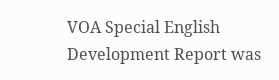VOA Special English Development Report was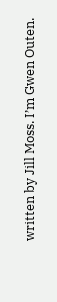written by Jill Moss. I’m Gwen Outen.